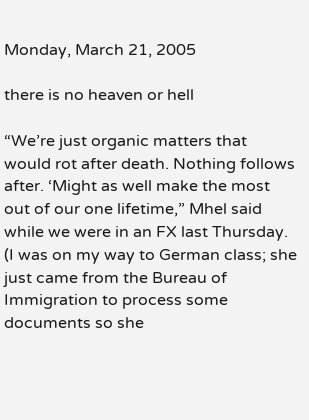Monday, March 21, 2005

there is no heaven or hell

“We’re just organic matters that would rot after death. Nothing follows after. ‘Might as well make the most out of our one lifetime,” Mhel said while we were in an FX last Thursday. (I was on my way to German class; she just came from the Bureau of Immigration to process some documents so she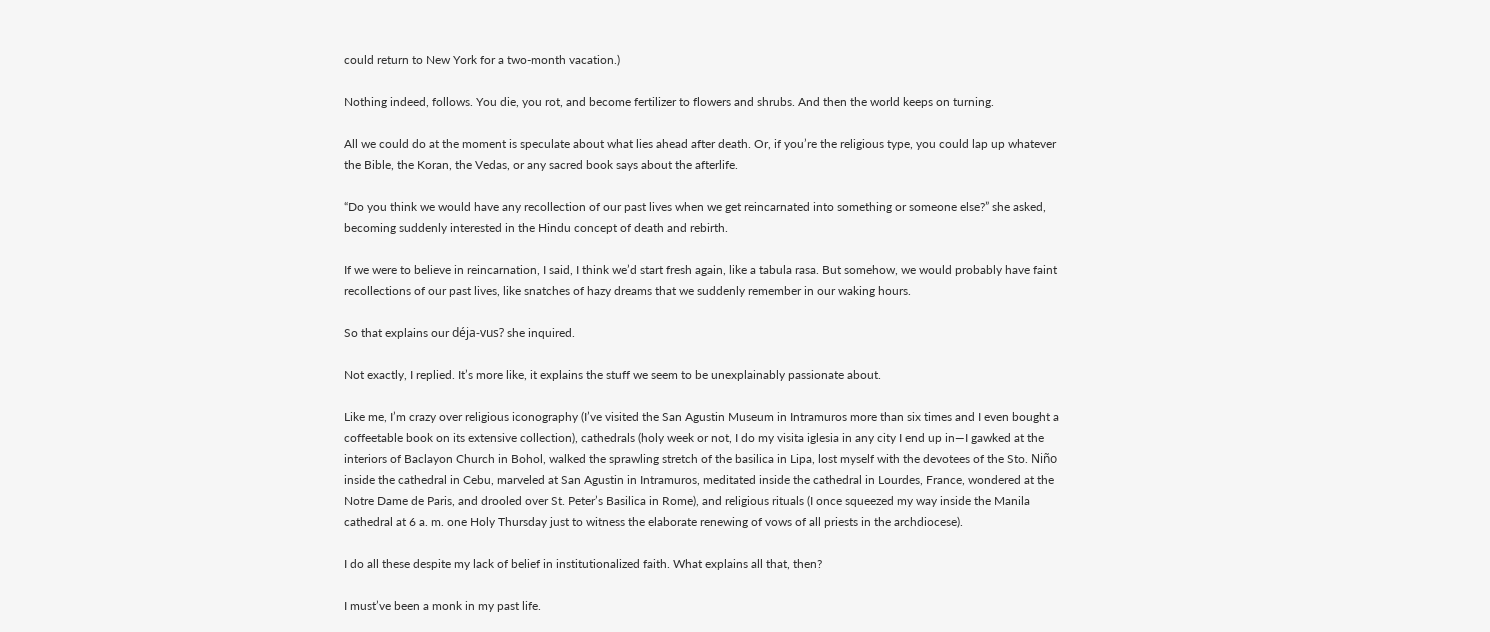could return to New York for a two-month vacation.)

Nothing indeed, follows. You die, you rot, and become fertilizer to flowers and shrubs. And then the world keeps on turning.

All we could do at the moment is speculate about what lies ahead after death. Or, if you’re the religious type, you could lap up whatever the Bible, the Koran, the Vedas, or any sacred book says about the afterlife.

“Do you think we would have any recollection of our past lives when we get reincarnated into something or someone else?” she asked, becoming suddenly interested in the Hindu concept of death and rebirth.

If we were to believe in reincarnation, I said, I think we’d start fresh again, like a tabula rasa. But somehow, we would probably have faint recollections of our past lives, like snatches of hazy dreams that we suddenly remember in our waking hours.

So that explains our déja-vus? she inquired.

Not exactly, I replied. It’s more like, it explains the stuff we seem to be unexplainably passionate about.

Like me, I’m crazy over religious iconography (I’ve visited the San Agustin Museum in Intramuros more than six times and I even bought a coffeetable book on its extensive collection), cathedrals (holy week or not, I do my visita iglesia in any city I end up in—I gawked at the interiors of Baclayon Church in Bohol, walked the sprawling stretch of the basilica in Lipa, lost myself with the devotees of the Sto. Niño inside the cathedral in Cebu, marveled at San Agustin in Intramuros, meditated inside the cathedral in Lourdes, France, wondered at the Notre Dame de Paris, and drooled over St. Peter’s Basilica in Rome), and religious rituals (I once squeezed my way inside the Manila cathedral at 6 a. m. one Holy Thursday just to witness the elaborate renewing of vows of all priests in the archdiocese).

I do all these despite my lack of belief in institutionalized faith. What explains all that, then?

I must’ve been a monk in my past life.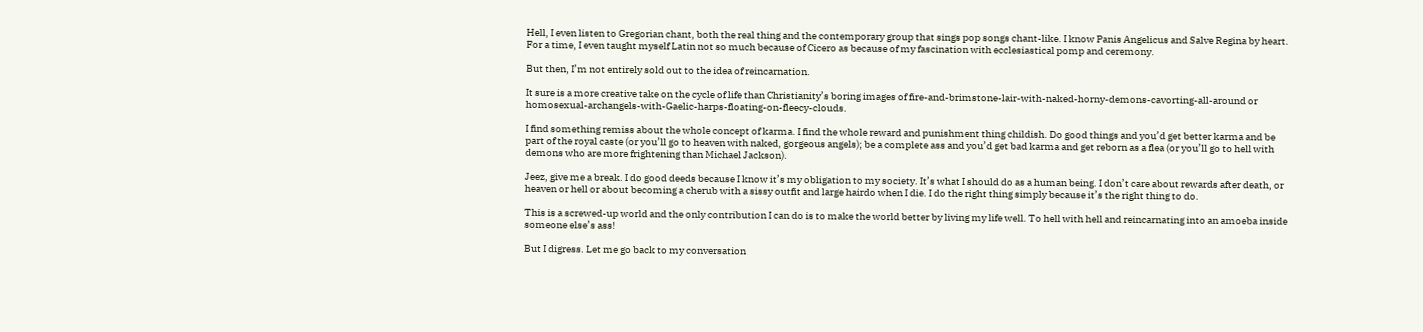Hell, I even listen to Gregorian chant, both the real thing and the contemporary group that sings pop songs chant-like. I know Panis Angelicus and Salve Regina by heart. For a time, I even taught myself Latin not so much because of Cicero as because of my fascination with ecclesiastical pomp and ceremony.

But then, I’m not entirely sold out to the idea of reincarnation.

It sure is a more creative take on the cycle of life than Christianity’s boring images of fire-and-brimstone-lair-with-naked-horny-demons-cavorting-all-around or homosexual-archangels-with-Gaelic-harps-floating-on-fleecy-clouds.

I find something remiss about the whole concept of karma. I find the whole reward and punishment thing childish. Do good things and you’d get better karma and be part of the royal caste (or you’ll go to heaven with naked, gorgeous angels); be a complete ass and you’d get bad karma and get reborn as a flea (or you’ll go to hell with demons who are more frightening than Michael Jackson).

Jeez, give me a break. I do good deeds because I know it’s my obligation to my society. It’s what I should do as a human being. I don’t care about rewards after death, or heaven or hell or about becoming a cherub with a sissy outfit and large hairdo when I die. I do the right thing simply because it’s the right thing to do.

This is a screwed-up world and the only contribution I can do is to make the world better by living my life well. To hell with hell and reincarnating into an amoeba inside someone else’s ass!

But I digress. Let me go back to my conversation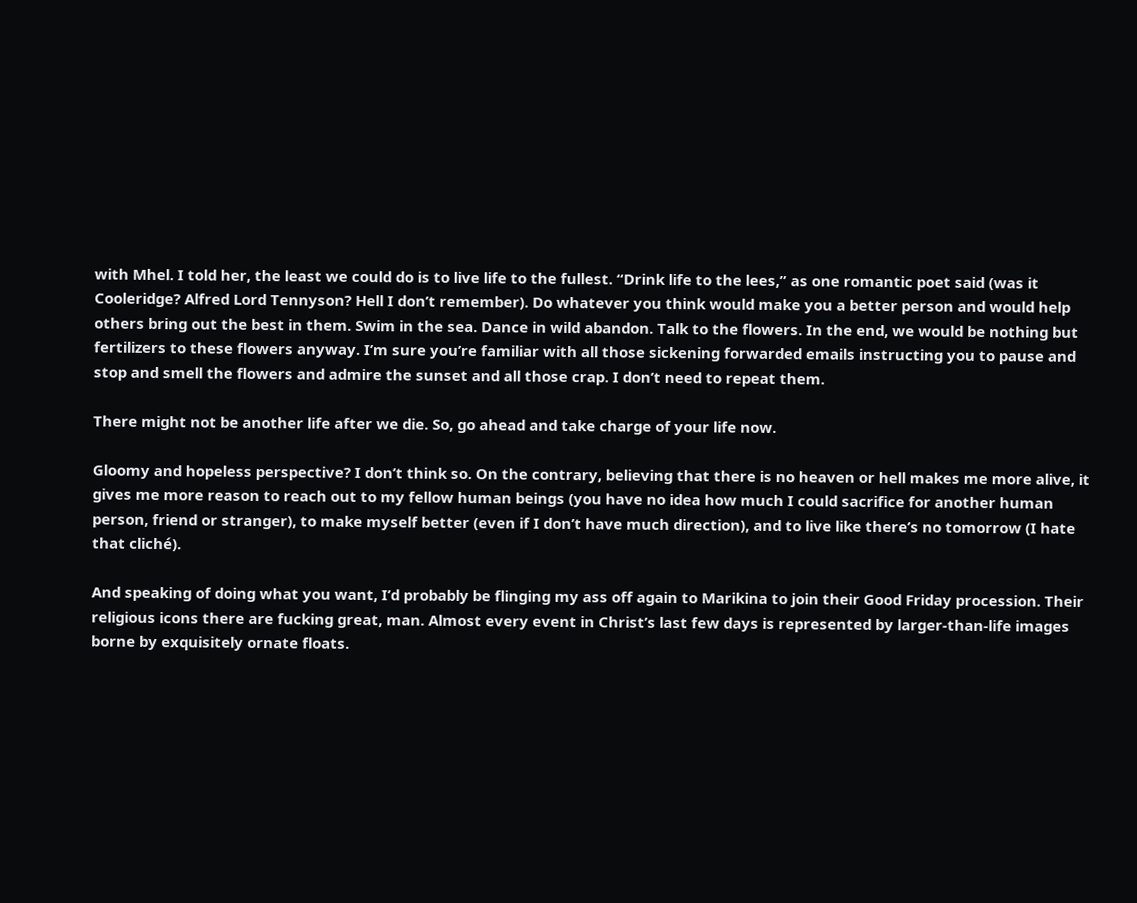with Mhel. I told her, the least we could do is to live life to the fullest. “Drink life to the lees,” as one romantic poet said (was it Cooleridge? Alfred Lord Tennyson? Hell I don’t remember). Do whatever you think would make you a better person and would help others bring out the best in them. Swim in the sea. Dance in wild abandon. Talk to the flowers. In the end, we would be nothing but fertilizers to these flowers anyway. I’m sure you’re familiar with all those sickening forwarded emails instructing you to pause and stop and smell the flowers and admire the sunset and all those crap. I don’t need to repeat them.

There might not be another life after we die. So, go ahead and take charge of your life now.

Gloomy and hopeless perspective? I don’t think so. On the contrary, believing that there is no heaven or hell makes me more alive, it gives me more reason to reach out to my fellow human beings (you have no idea how much I could sacrifice for another human person, friend or stranger), to make myself better (even if I don’t have much direction), and to live like there’s no tomorrow (I hate that cliché).

And speaking of doing what you want, I’d probably be flinging my ass off again to Marikina to join their Good Friday procession. Their religious icons there are fucking great, man. Almost every event in Christ’s last few days is represented by larger-than-life images borne by exquisitely ornate floats.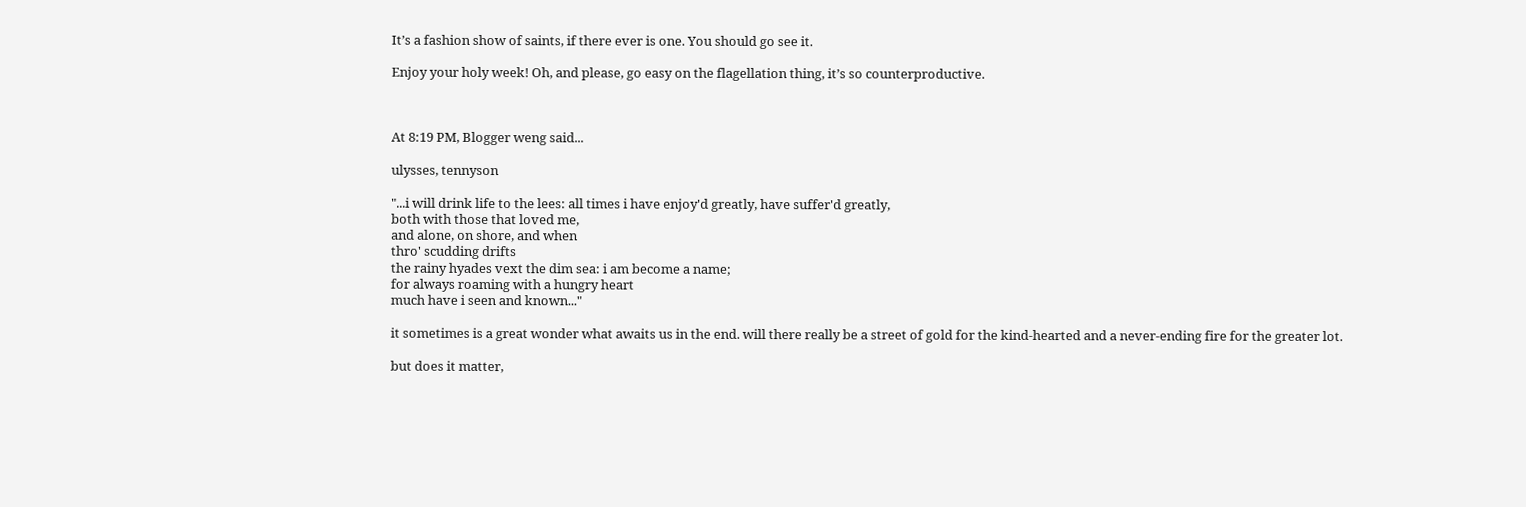It’s a fashion show of saints, if there ever is one. You should go see it.

Enjoy your holy week! Oh, and please, go easy on the flagellation thing, it’s so counterproductive.



At 8:19 PM, Blogger weng said...

ulysses, tennyson

"...i will drink life to the lees: all times i have enjoy'd greatly, have suffer'd greatly,
both with those that loved me,
and alone, on shore, and when
thro' scudding drifts
the rainy hyades vext the dim sea: i am become a name;
for always roaming with a hungry heart
much have i seen and known..."

it sometimes is a great wonder what awaits us in the end. will there really be a street of gold for the kind-hearted and a never-ending fire for the greater lot.

but does it matter,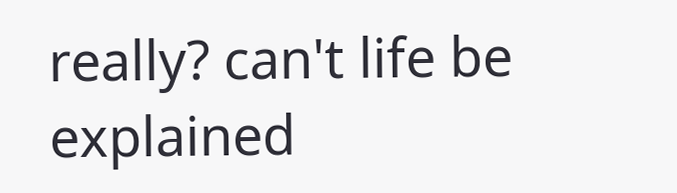really? can't life be explained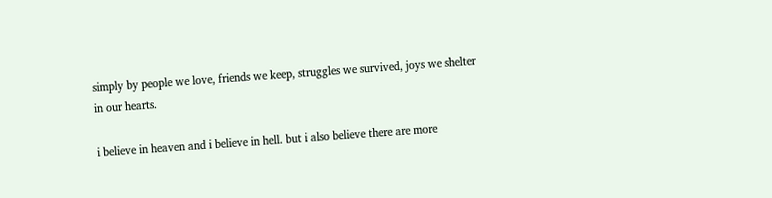simply by people we love, friends we keep, struggles we survived, joys we shelter in our hearts.

i believe in heaven and i believe in hell. but i also believe there are more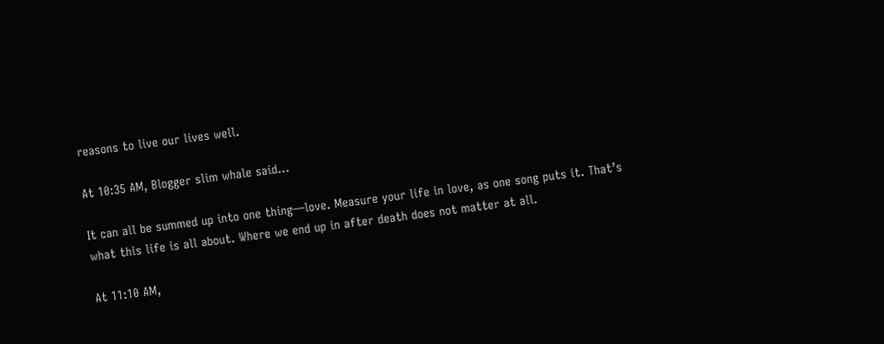reasons to live our lives well.

At 10:35 AM, Blogger slim whale said...

It can all be summed up into one thing—love. Measure your life in love, as one song puts it. That’s what this life is all about. Where we end up in after death does not matter at all.

At 11:10 AM,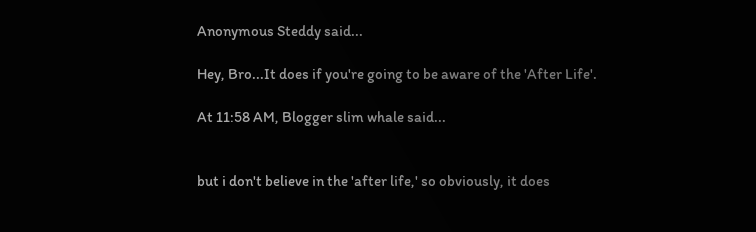Anonymous Steddy said...

Hey, Bro...It does if you're going to be aware of the 'After Life'.

At 11:58 AM, Blogger slim whale said...


but i don't believe in the 'after life,' so obviously, it does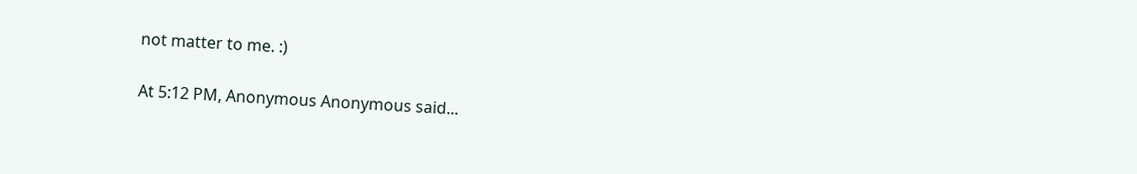not matter to me. :)

At 5:12 PM, Anonymous Anonymous said...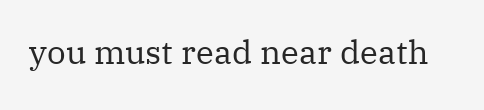you must read near death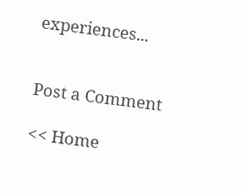experiences...


Post a Comment

<< Home